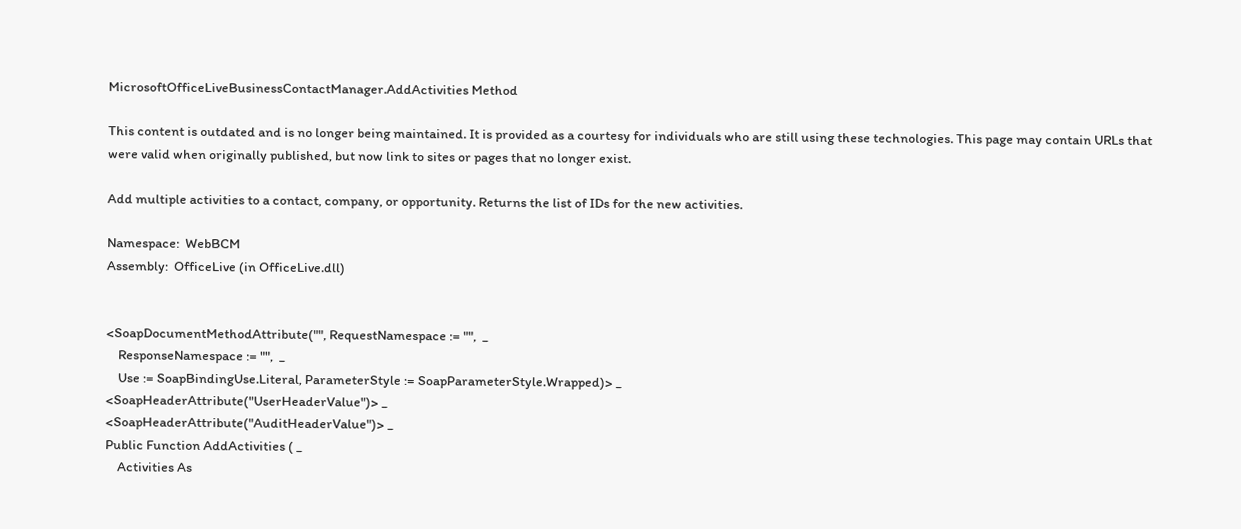MicrosoftOfficeLiveBusinessContactManager.AddActivities Method

This content is outdated and is no longer being maintained. It is provided as a courtesy for individuals who are still using these technologies. This page may contain URLs that were valid when originally published, but now link to sites or pages that no longer exist.

Add multiple activities to a contact, company, or opportunity. Returns the list of IDs for the new activities.

Namespace:  WebBCM
Assembly:  OfficeLive (in OfficeLive.dll)


<SoapDocumentMethodAttribute("", RequestNamespace := "",  _
    ResponseNamespace := "",  _
    Use := SoapBindingUse.Literal, ParameterStyle := SoapParameterStyle.Wrapped)> _
<SoapHeaderAttribute("UserHeaderValue")> _
<SoapHeaderAttribute("AuditHeaderValue")> _
Public Function AddActivities ( _
    Activities As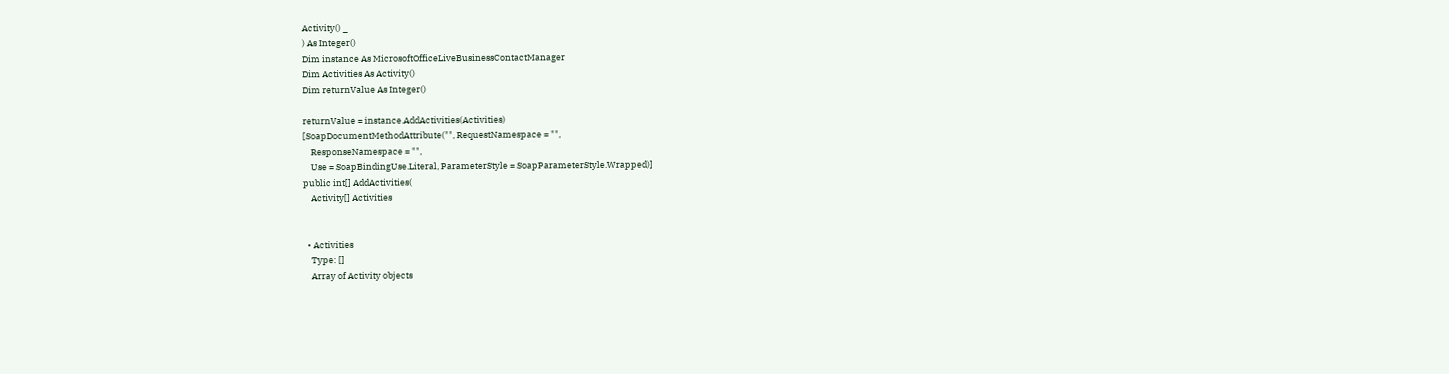Activity() _
) As Integer()
Dim instance As MicrosoftOfficeLiveBusinessContactManager
Dim Activities As Activity()
Dim returnValue As Integer()

returnValue = instance.AddActivities(Activities)
[SoapDocumentMethodAttribute("", RequestNamespace = "",
    ResponseNamespace = "",
    Use = SoapBindingUse.Literal, ParameterStyle = SoapParameterStyle.Wrapped)]
public int[] AddActivities(
    Activity[] Activities


  • Activities
    Type: []
    Array of Activity objects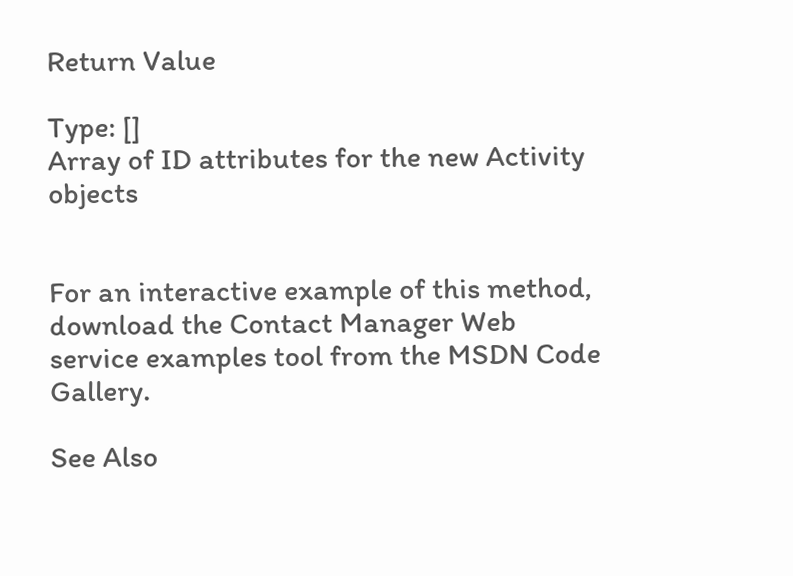Return Value

Type: []
Array of ID attributes for the new Activity objects


For an interactive example of this method, download the Contact Manager Web service examples tool from the MSDN Code Gallery.

See Also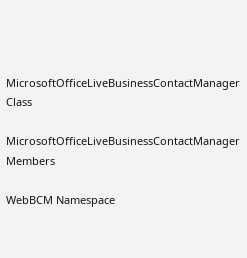MicrosoftOfficeLiveBusinessContactManager Class

MicrosoftOfficeLiveBusinessContactManager Members

WebBCM Namespace